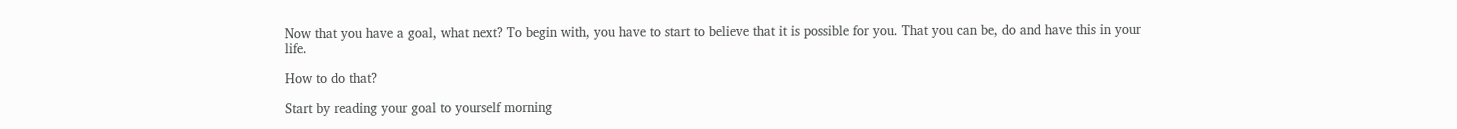Now that you have a goal, what next? To begin with, you have to start to believe that it is possible for you. That you can be, do and have this in your life.

How to do that?

Start by reading your goal to yourself morning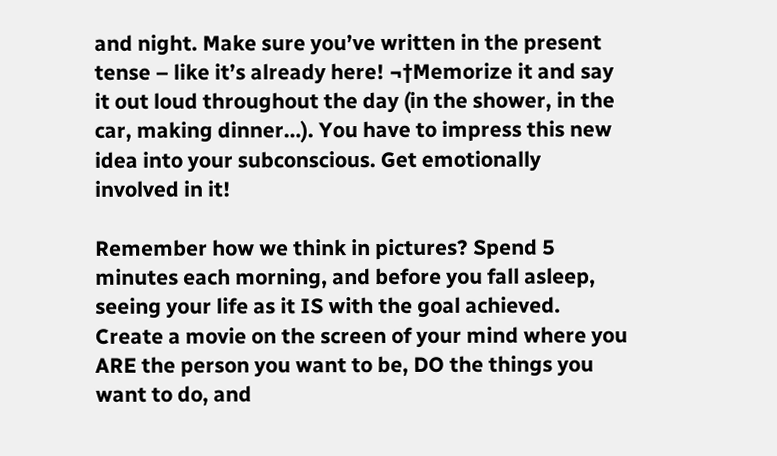and night. Make sure you’ve written in the present tense – like it’s already here! ¬†Memorize it and say it out loud throughout the day (in the shower, in the car, making dinner…). You have to impress this new idea into your subconscious. Get emotionally involved in it!

Remember how we think in pictures? Spend 5 minutes each morning, and before you fall asleep, seeing your life as it IS with the goal achieved.  Create a movie on the screen of your mind where you ARE the person you want to be, DO the things you want to do, and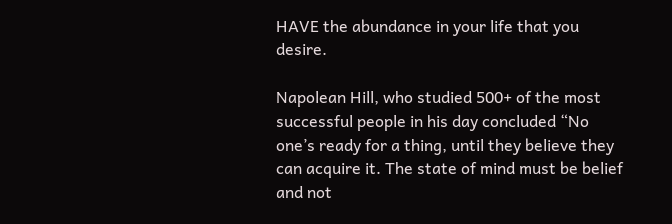HAVE the abundance in your life that you desire.

Napolean Hill, who studied 500+ of the most successful people in his day concluded “No one’s ready for a thing, until they believe they can acquire it. The state of mind must be belief and not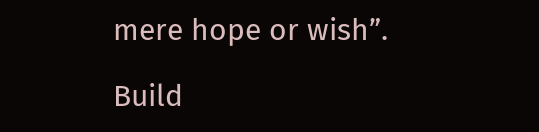mere hope or wish”.

Build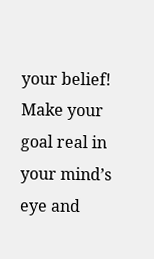your belief! Make your goal real in your mind’s eye and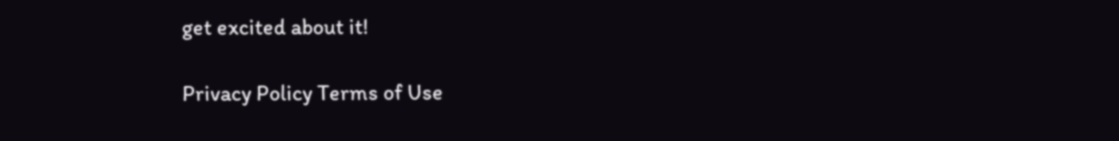get excited about it!

Privacy Policy Terms of Use